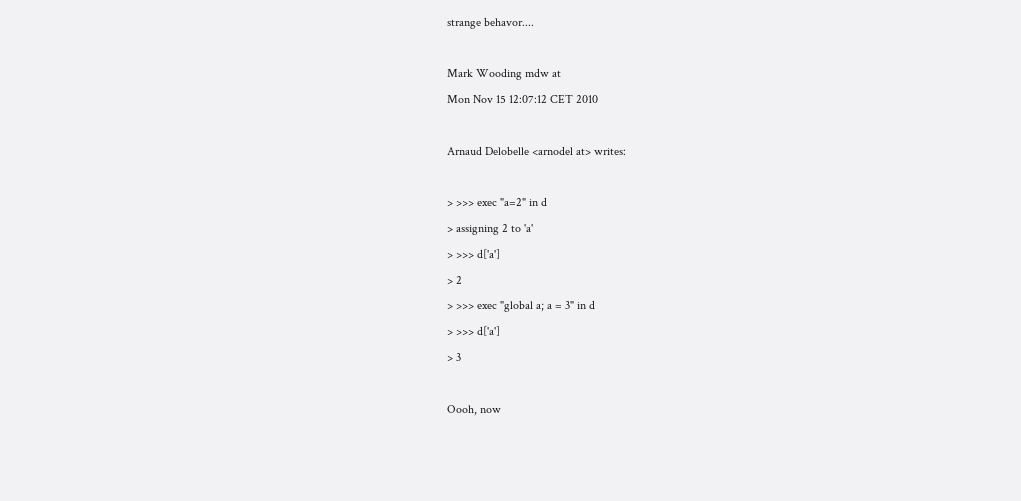strange behavor....

Mark Wooding mdw at
Mon Nov 15 12:07:12 CET 2010

Arnaud Delobelle <arnodel at> writes:

> >>> exec "a=2" in d
> assigning 2 to 'a'
> >>> d['a']
> 2
> >>> exec "global a; a = 3" in d
> >>> d['a']
> 3

Oooh, now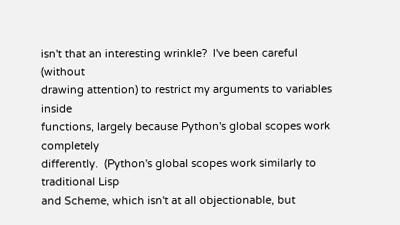isn't that an interesting wrinkle?  I've been careful (without
drawing attention) to restrict my arguments to variables inside
functions, largely because Python's global scopes work completely
differently.  (Python's global scopes work similarly to traditional Lisp
and Scheme, which isn't at all objectionable, but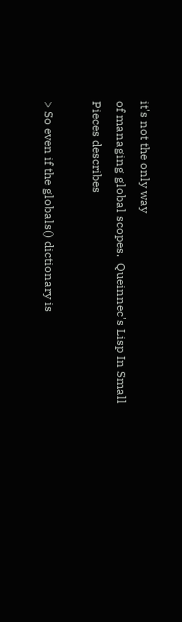it's not the only way
of managing global scopes.  Queinnec's Lisp In Small Pieces describes

> So even if the globals() dictionary is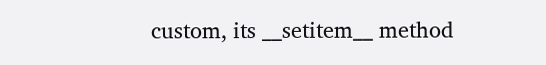custom, its __setitem__ method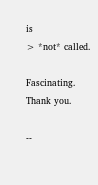is
> *not* called.

Fascinating.  Thank you.

--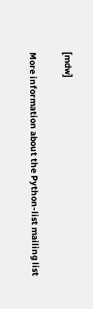[mdw]

More information about the Python-list mailing list